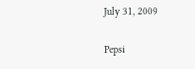July 31, 2009

Pepsi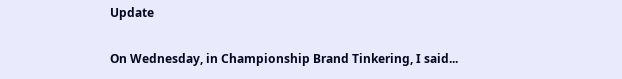Update

On Wednesday, in Championship Brand Tinkering, I said...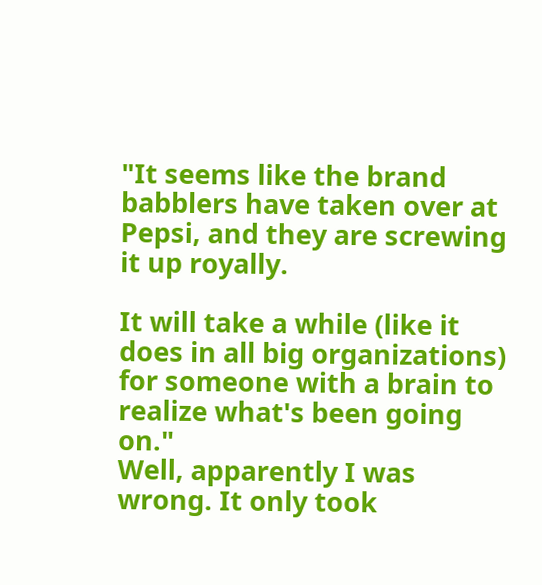"It seems like the brand babblers have taken over at Pepsi, and they are screwing it up royally.

It will take a while (like it does in all big organizations) for someone with a brain to realize what's been going on."
Well, apparently I was wrong. It only took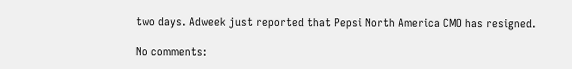two days. Adweek just reported that Pepsi North America CMO has resigned.

No comments: